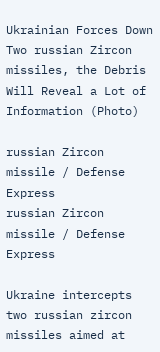Ukrainian Forces Down Two russian Zircon missiles, the Debris Will Reveal a Lot of Information (Photo)

russian Zircon missile / Defense Express
russian Zircon missile / Defense Express

Ukraine intercepts two russian zircon missiles aimed at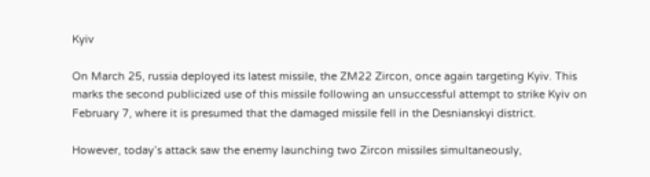Kyiv

On March 25, russia deployed its latest missile, the ZM22 Zircon, once again targeting Kyiv. This marks the second publicized use of this missile following an unsuccessful attempt to strike Kyiv on February 7, where it is presumed that the damaged missile fell in the Desnianskyi district.

However, today’s attack saw the enemy launching two Zircon missiles simultaneously,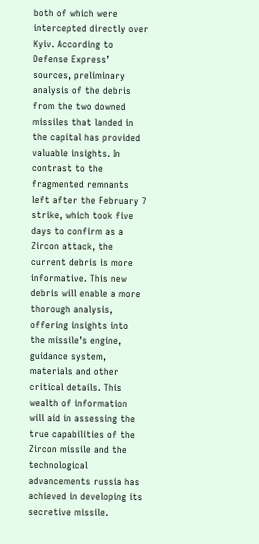both of which were intercepted directly over Kyiv. According to Defense Express’ sources, preliminary analysis of the debris from the two downed missiles that landed in the capital has provided valuable insights. In contrast to the fragmented remnants left after the February 7 strike, which took five days to confirm as a Zircon attack, the current debris is more informative. This new debris will enable a more thorough analysis, offering insights into the missile’s engine, guidance system, materials and other critical details. This wealth of information will aid in assessing the true capabilities of the Zircon missile and the technological advancements russia has achieved in developing its secretive missile.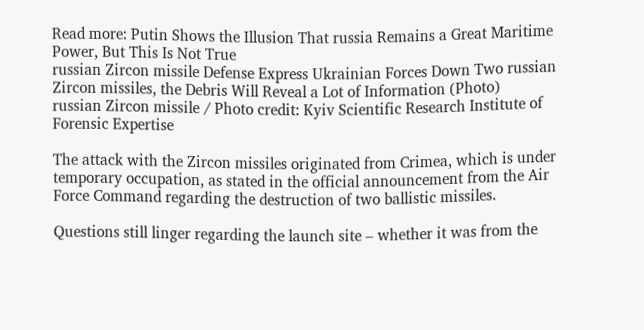Read more: Putin Shows the Illusion That russia Remains a Great Maritime Power, But This Is Not True
russian Zircon missile Defense Express Ukrainian Forces Down Two russian Zircon missiles, the Debris Will Reveal a Lot of Information (Photo)
russian Zircon missile / Photo credit: Kyiv Scientific Research Institute of Forensic Expertise

The attack with the Zircon missiles originated from Crimea, which is under temporary occupation, as stated in the official announcement from the Air Force Command regarding the destruction of two ballistic missiles.

Questions still linger regarding the launch site – whether it was from the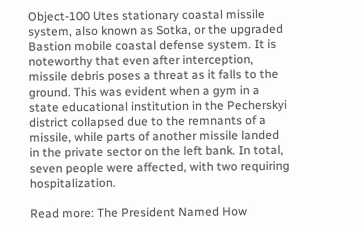Object-100 Utes stationary coastal missile system, also known as Sotka, or the upgraded Bastion mobile coastal defense system. It is noteworthy that even after interception, missile debris poses a threat as it falls to the ground. This was evident when a gym in a state educational institution in the Pecherskyi district collapsed due to the remnants of a missile, while parts of another missile landed in the private sector on the left bank. In total, seven people were affected, with two requiring hospitalization.

Read more: The President Named How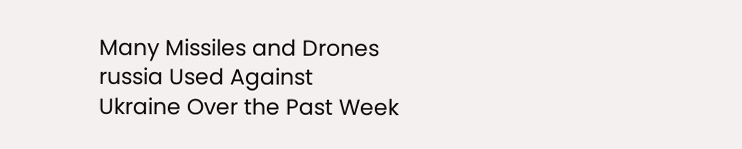Many Missiles and Drones russia Used Against Ukraine Over the Past Week